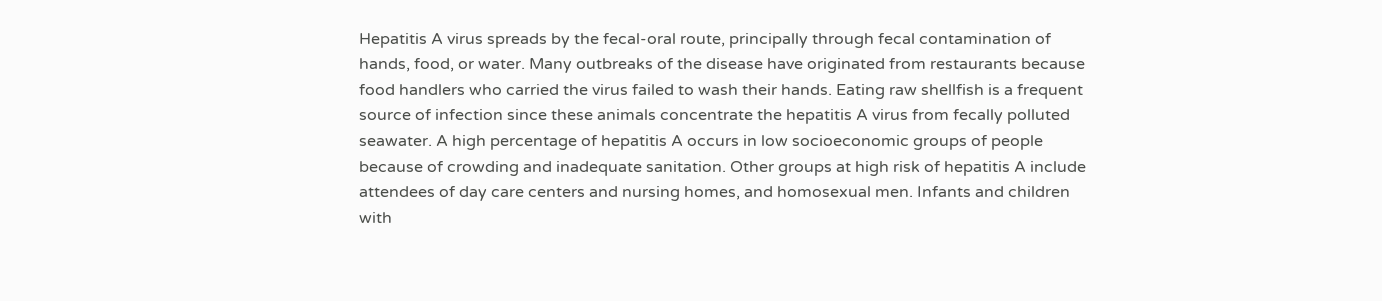Hepatitis A virus spreads by the fecal-oral route, principally through fecal contamination of hands, food, or water. Many outbreaks of the disease have originated from restaurants because food handlers who carried the virus failed to wash their hands. Eating raw shellfish is a frequent source of infection since these animals concentrate the hepatitis A virus from fecally polluted seawater. A high percentage of hepatitis A occurs in low socioeconomic groups of people because of crowding and inadequate sanitation. Other groups at high risk of hepatitis A include attendees of day care centers and nursing homes, and homosexual men. Infants and children with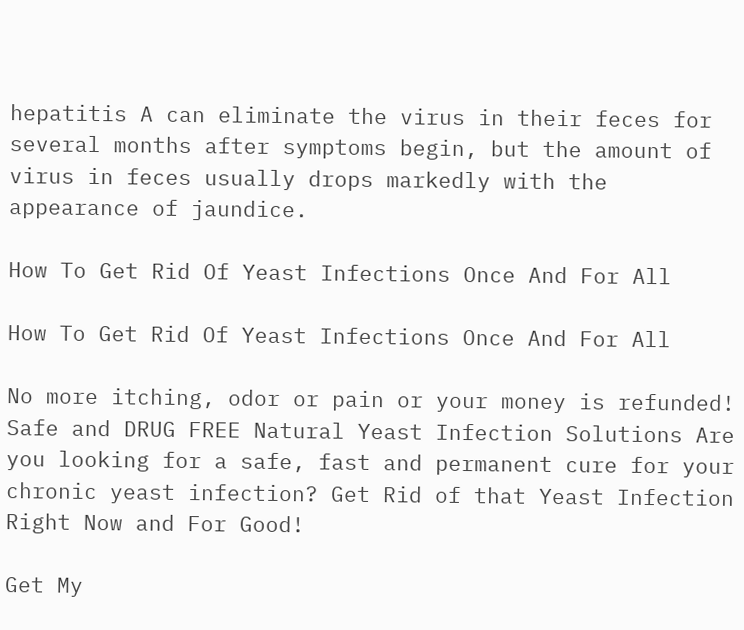hepatitis A can eliminate the virus in their feces for several months after symptoms begin, but the amount of virus in feces usually drops markedly with the appearance of jaundice.

How To Get Rid Of Yeast Infections Once And For All

How To Get Rid Of Yeast Infections Once And For All

No more itching, odor or pain or your money is refunded! Safe and DRUG FREE Natural Yeast Infection Solutions Are you looking for a safe, fast and permanent cure for your chronic yeast infection? Get Rid of that Yeast Infection Right Now and For Good!

Get My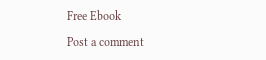Free Ebook

Post a comment